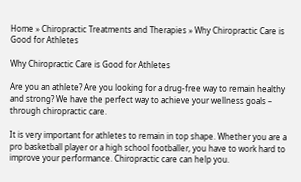Home » Chiropractic Treatments and Therapies » Why Chiropractic Care is Good for Athletes

Why Chiropractic Care is Good for Athletes

Are you an athlete? Are you looking for a drug-free way to remain healthy and strong? We have the perfect way to achieve your wellness goals – through chiropractic care.

It is very important for athletes to remain in top shape. Whether you are a pro basketball player or a high school footballer, you have to work hard to improve your performance. Chiropractic care can help you.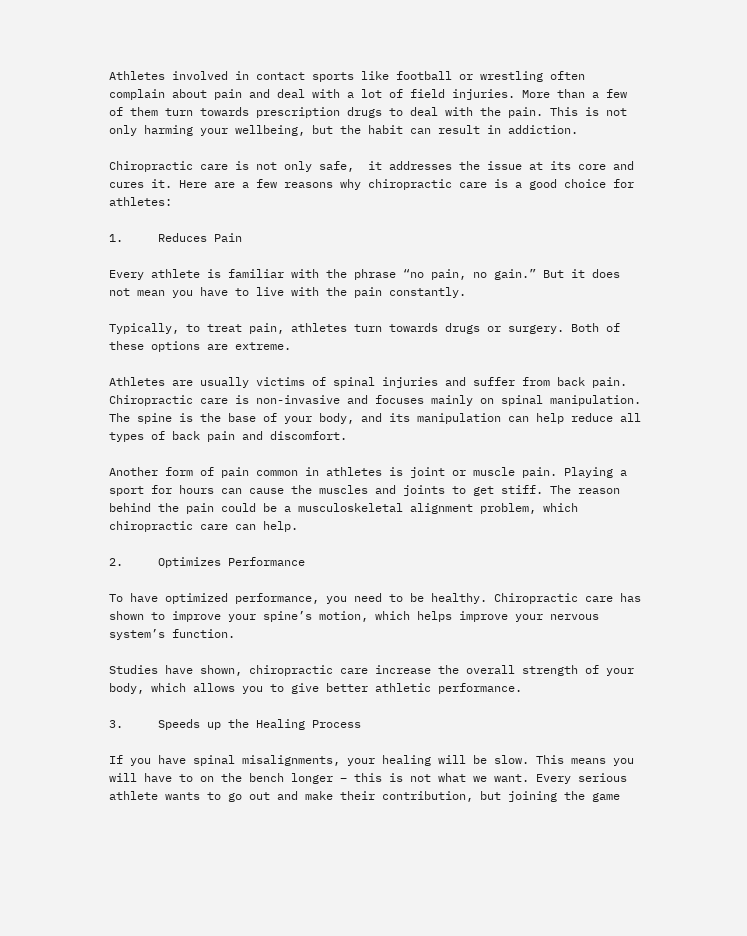Athletes involved in contact sports like football or wrestling often complain about pain and deal with a lot of field injuries. More than a few of them turn towards prescription drugs to deal with the pain. This is not only harming your wellbeing, but the habit can result in addiction.

Chiropractic care is not only safe,  it addresses the issue at its core and cures it. Here are a few reasons why chiropractic care is a good choice for athletes:

1.     Reduces Pain

Every athlete is familiar with the phrase “no pain, no gain.” But it does not mean you have to live with the pain constantly.

Typically, to treat pain, athletes turn towards drugs or surgery. Both of these options are extreme.

Athletes are usually victims of spinal injuries and suffer from back pain. Chiropractic care is non-invasive and focuses mainly on spinal manipulation. The spine is the base of your body, and its manipulation can help reduce all types of back pain and discomfort.

Another form of pain common in athletes is joint or muscle pain. Playing a sport for hours can cause the muscles and joints to get stiff. The reason behind the pain could be a musculoskeletal alignment problem, which chiropractic care can help.

2.     Optimizes Performance

To have optimized performance, you need to be healthy. Chiropractic care has shown to improve your spine’s motion, which helps improve your nervous system’s function.

Studies have shown, chiropractic care increase the overall strength of your body, which allows you to give better athletic performance.

3.     Speeds up the Healing Process

If you have spinal misalignments, your healing will be slow. This means you will have to on the bench longer – this is not what we want. Every serious athlete wants to go out and make their contribution, but joining the game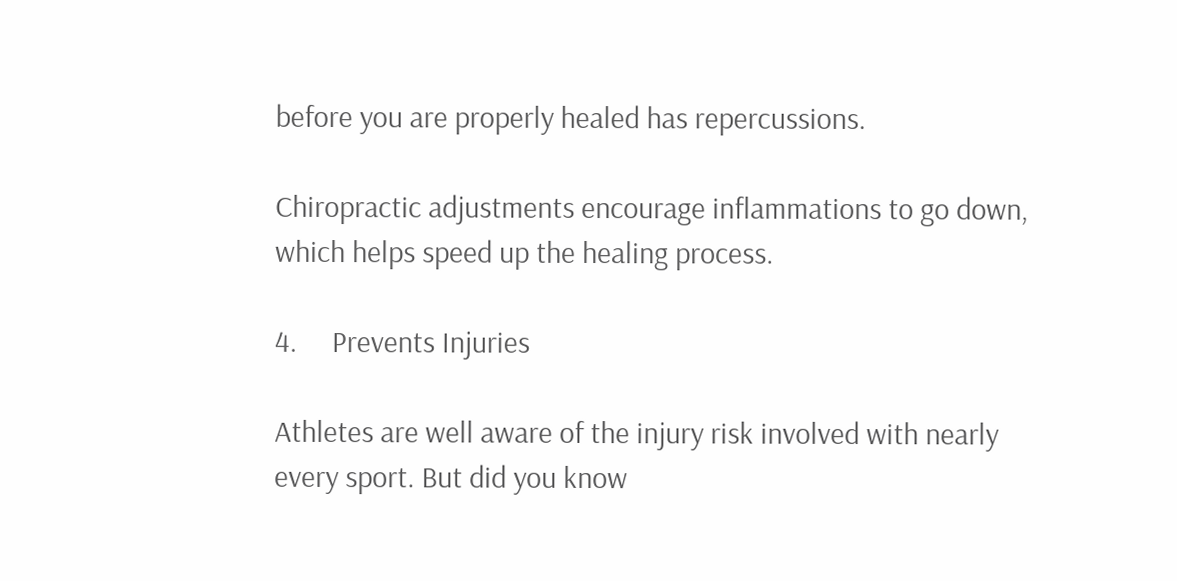before you are properly healed has repercussions.

Chiropractic adjustments encourage inflammations to go down, which helps speed up the healing process.

4.     Prevents Injuries

Athletes are well aware of the injury risk involved with nearly every sport. But did you know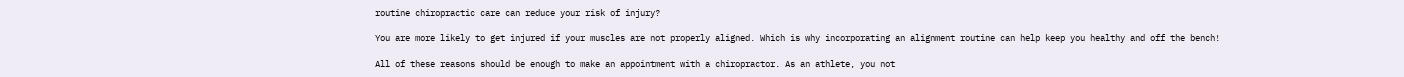routine chiropractic care can reduce your risk of injury?

You are more likely to get injured if your muscles are not properly aligned. Which is why incorporating an alignment routine can help keep you healthy and off the bench!

All of these reasons should be enough to make an appointment with a chiropractor. As an athlete, you not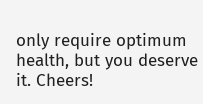only require optimum health, but you deserve it. Cheers!